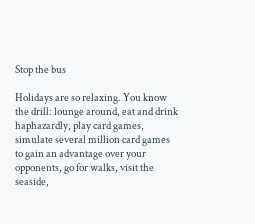Stop the bus

Holidays are so relaxing. You know the drill: lounge around, eat and drink haphazardly, play card games, simulate several million card games to gain an advantage over your opponents, go for walks, visit the seaside,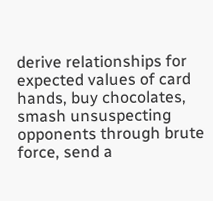derive relationships for expected values of card hands, buy chocolates, smash unsuspecting opponents through brute force, send a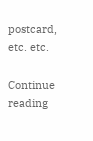postcard, etc. etc.

Continue reading